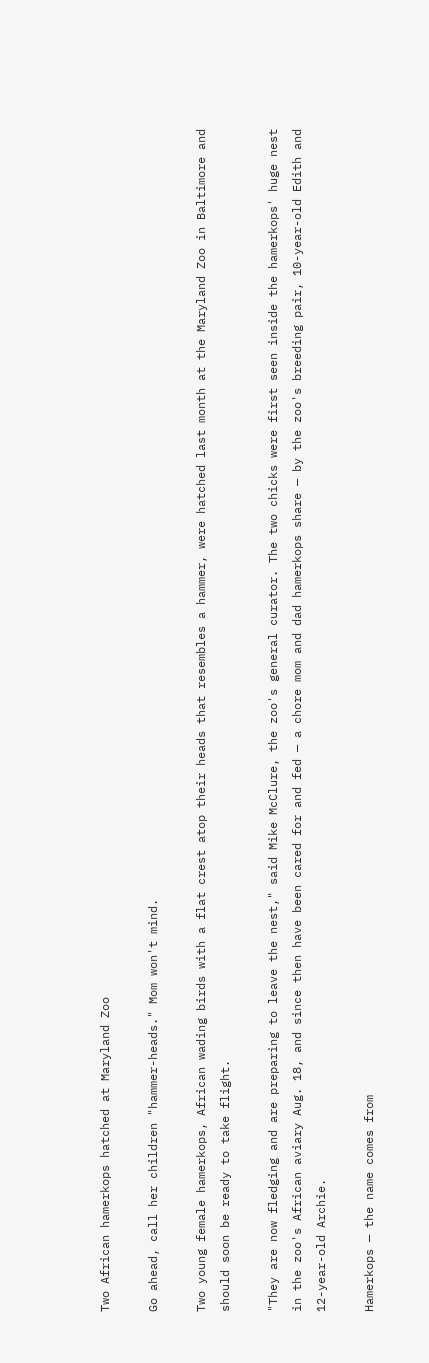Two African hamerkops hatched at Maryland Zoo

Go ahead, call her children "hammer-heads." Mom won't mind.

Two young female hamerkops, African wading birds with a flat crest atop their heads that resembles a hammer, were hatched last month at the Maryland Zoo in Baltimore and should soon be ready to take flight.

"They are now fledging and are preparing to leave the nest," said Mike McClure, the zoo's general curator. The two chicks were first seen inside the hamerkops' huge nest in the zoo's African aviary Aug. 18, and since then have been cared for and fed — a chore mom and dad hamerkops share — by the zoo's breeding pair, 10-year-old Edith and 12-year-old Archie.

Hamerkops — the name comes from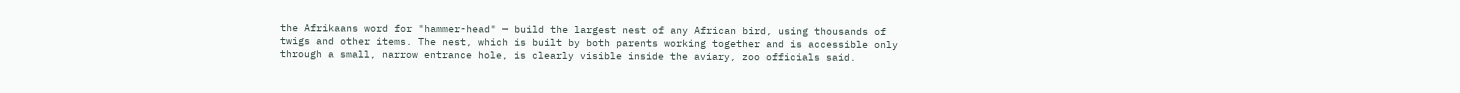the Afrikaans word for "hammer-head" — build the largest nest of any African bird, using thousands of twigs and other items. The nest, which is built by both parents working together and is accessible only through a small, narrow entrance hole, is clearly visible inside the aviary, zoo officials said.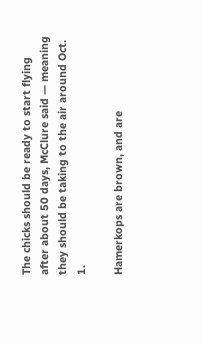The chicks should be ready to start flying after about 50 days, McClure said — meaning they should be taking to the air around Oct. 1.

Hamerkops are brown, and are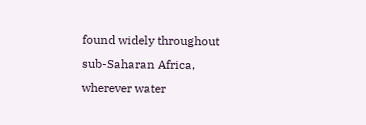found widely throughout sub-Saharan Africa, wherever water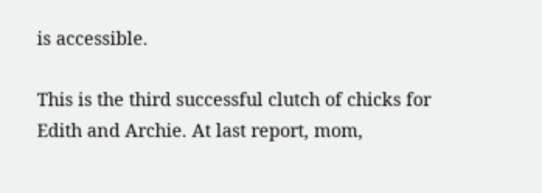is accessible.

This is the third successful clutch of chicks for Edith and Archie. At last report, mom,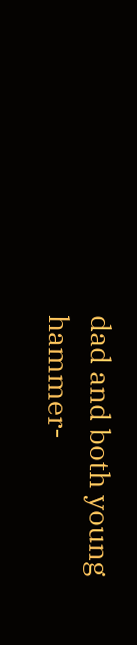dad and both young hammer-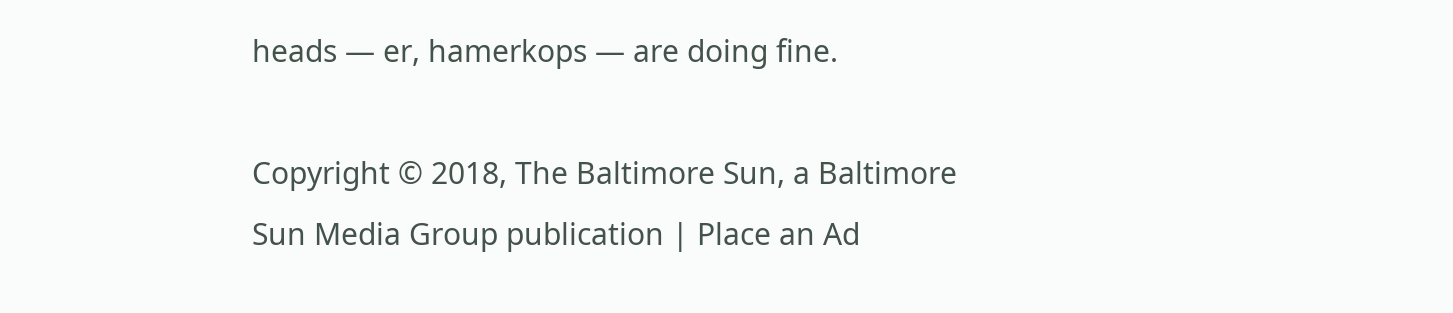heads — er, hamerkops — are doing fine.

Copyright © 2018, The Baltimore Sun, a Baltimore Sun Media Group publication | Place an Ad